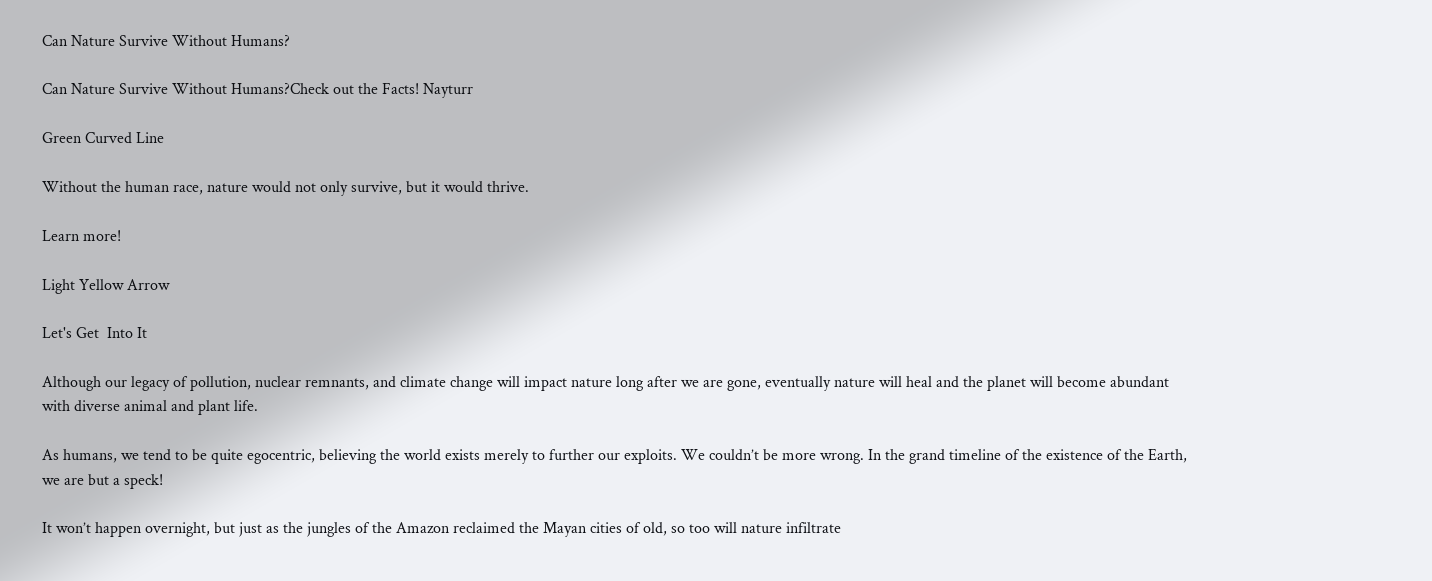Can Nature Survive Without Humans?

Can Nature Survive Without Humans?Check out the Facts! Nayturr

Green Curved Line

Without the human race, nature would not only survive, but it would thrive.

Learn more!

Light Yellow Arrow

Let's Get  Into It

Although our legacy of pollution, nuclear remnants, and climate change will impact nature long after we are gone, eventually nature will heal and the planet will become abundant with diverse animal and plant life.

As humans, we tend to be quite egocentric, believing the world exists merely to further our exploits. We couldn’t be more wrong. In the grand timeline of the existence of the Earth, we are but a speck!

It won’t happen overnight, but just as the jungles of the Amazon reclaimed the Mayan cities of old, so too will nature infiltrate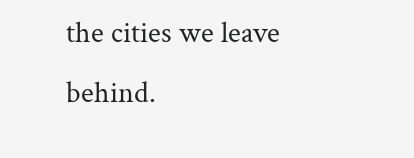the cities we leave behind.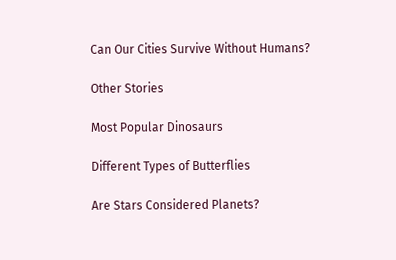Can Our Cities Survive Without Humans?

Other Stories

Most Popular Dinosaurs

Different Types of Butterflies

Are Stars Considered Planets?